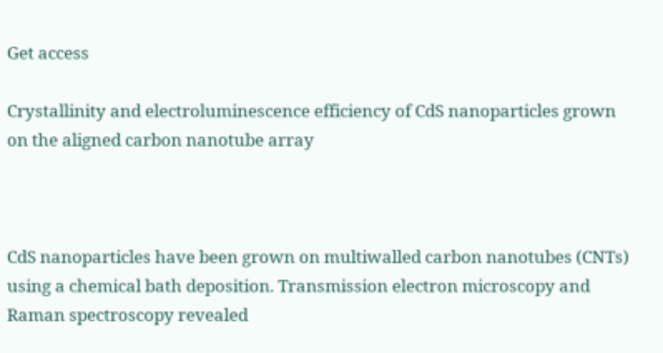Get access

Crystallinity and electroluminescence efficiency of CdS nanoparticles grown on the aligned carbon nanotube array



CdS nanoparticles have been grown on multiwalled carbon nanotubes (CNTs) using a chemical bath deposition. Transmission electron microscopy and Raman spectroscopy revealed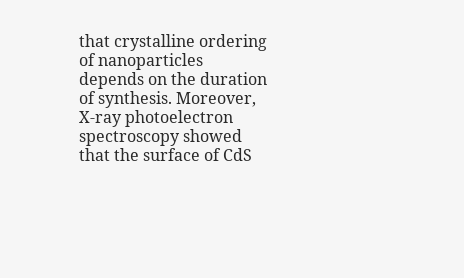that crystalline ordering of nanoparticles depends on the duration of synthesis. Moreover, X-ray photoelectron spectroscopy showed that the surface of CdS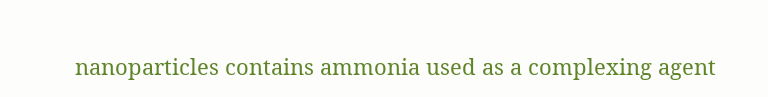nanoparticles contains ammonia used as a complexing agent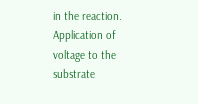in the reaction. Application of voltage to the substrate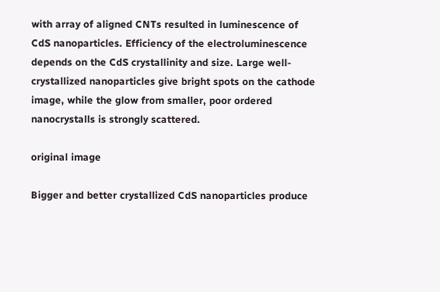with array of aligned CNTs resulted in luminescence of CdS nanoparticles. Efficiency of the electroluminescence depends on the CdS crystallinity and size. Large well-crystallized nanoparticles give bright spots on the cathode image, while the glow from smaller, poor ordered nanocrystalls is strongly scattered.

original image

Bigger and better crystallized CdS nanoparticles produce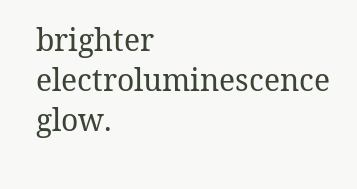brighter electroluminescence glow.